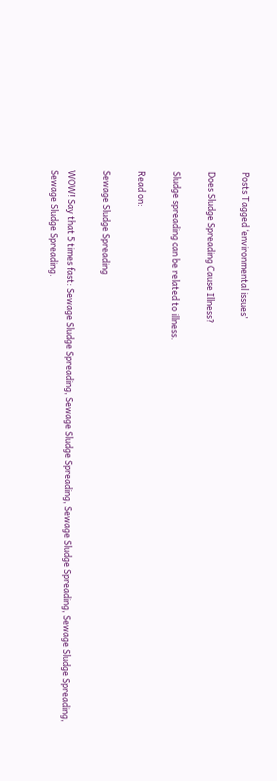Posts Tagged ‘environmental issues’

Does Sludge Spreading Cause Illness?

Sludge spreading can be related to illness.

Read on:

Sewage Sludge Spreading

WOW! Say that 5 times fast: Sewage Sludge Spreading, Sewage Sludge Spreading, Sewage Sludge Spreading, Sewage Sludge Spreading, Sewage Sludge Spreading.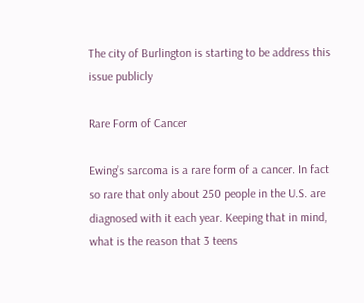The city of Burlington is starting to be address this issue publicly

Rare Form of Cancer

Ewing’s sarcoma is a rare form of a cancer. In fact so rare that only about 250 people in the U.S. are diagnosed with it each year. Keeping that in mind, what is the reason that 3 teens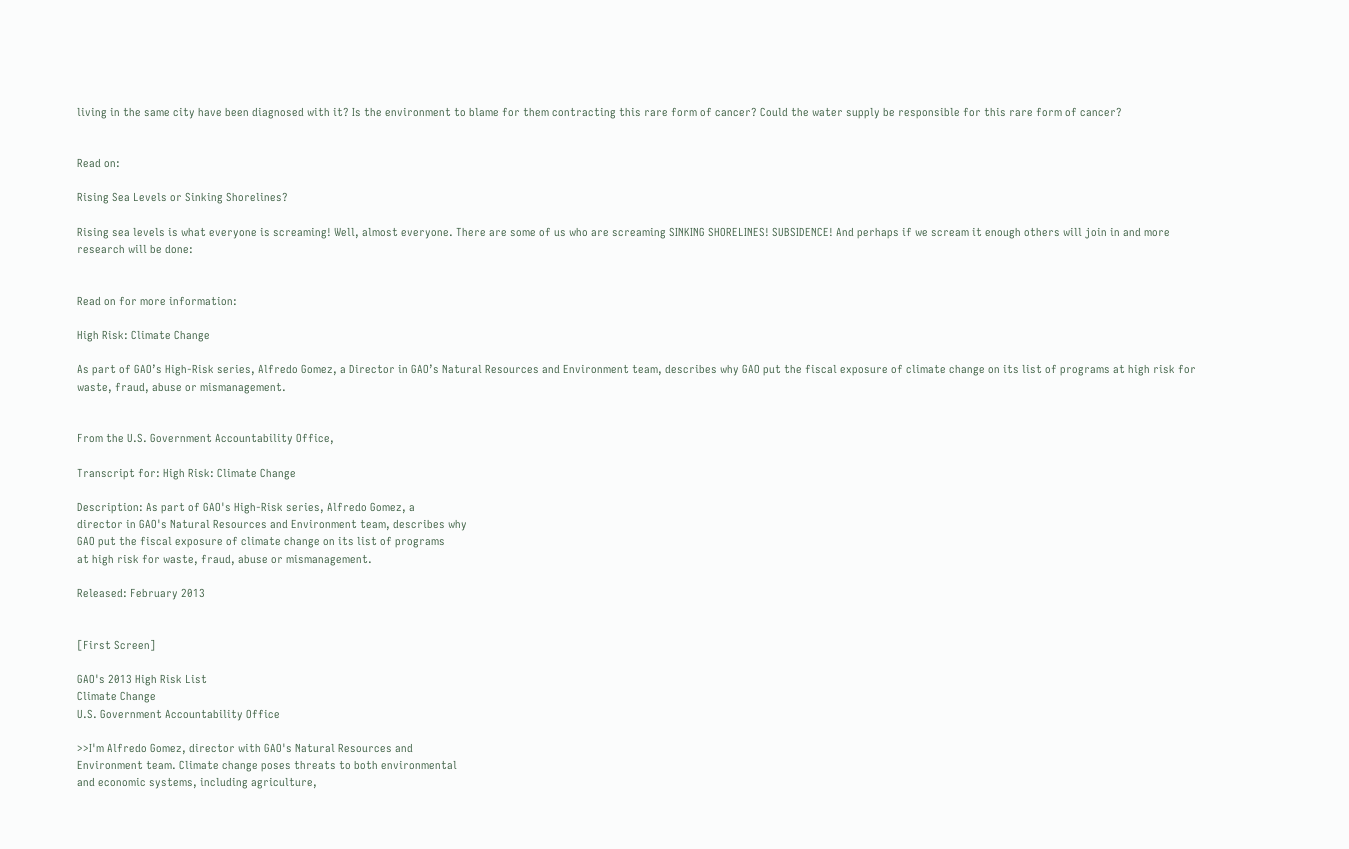living in the same city have been diagnosed with it? Is the environment to blame for them contracting this rare form of cancer? Could the water supply be responsible for this rare form of cancer?


Read on:

Rising Sea Levels or Sinking Shorelines?

Rising sea levels is what everyone is screaming! Well, almost everyone. There are some of us who are screaming SINKING SHORELINES! SUBSIDENCE! And perhaps if we scream it enough others will join in and more research will be done:


Read on for more information:

High Risk: Climate Change

As part of GAO’s High-Risk series, Alfredo Gomez, a Director in GAO’s Natural Resources and Environment team, describes why GAO put the fiscal exposure of climate change on its list of programs at high risk for waste, fraud, abuse or mismanagement.


From the U.S. Government Accountability Office,

Transcript for: High Risk: Climate Change

Description: As part of GAO's High-Risk series, Alfredo Gomez, a
director in GAO's Natural Resources and Environment team, describes why
GAO put the fiscal exposure of climate change on its list of programs
at high risk for waste, fraud, abuse or mismanagement.

Released: February 2013


[First Screen]

GAO's 2013 High Risk List
Climate Change
U.S. Government Accountability Office

>>I'm Alfredo Gomez, director with GAO's Natural Resources and
Environment team. Climate change poses threats to both environmental
and economic systems, including agriculture,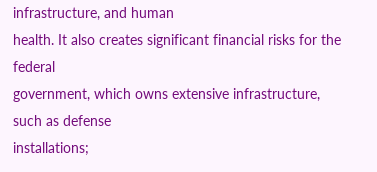infrastructure, and human
health. It also creates significant financial risks for the federal
government, which owns extensive infrastructure, such as defense
installations;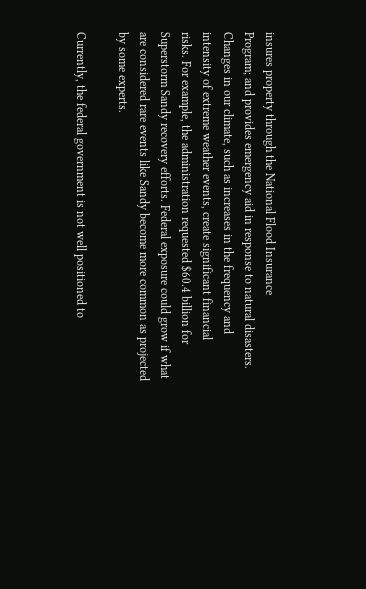insures property through the National Flood Insurance
Program; and provides emergency aid in response to natural disasters.
Changes in our climate, such as increases in the frequency and
intensity of extreme weather events, create significant financial
risks. For example, the administration requested $60.4 billion for
Superstorm Sandy recovery efforts. Federal exposure could grow if what
are considered rare events like Sandy become more common as projected
by some experts.

Currently, the federal government is not well positioned to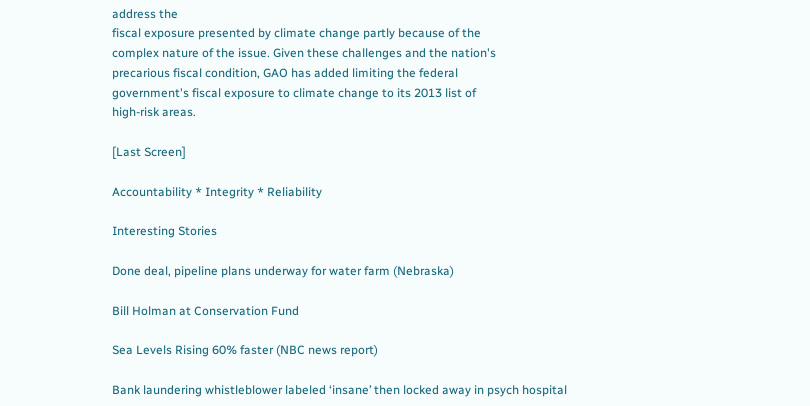address the
fiscal exposure presented by climate change partly because of the
complex nature of the issue. Given these challenges and the nation's
precarious fiscal condition, GAO has added limiting the federal
government's fiscal exposure to climate change to its 2013 list of
high-risk areas.

[Last Screen]

Accountability * Integrity * Reliability

Interesting Stories

Done deal, pipeline plans underway for water farm (Nebraska)

Bill Holman at Conservation Fund

Sea Levels Rising 60% faster (NBC news report)

Bank laundering whistleblower labeled ‘insane’ then locked away in psych hospital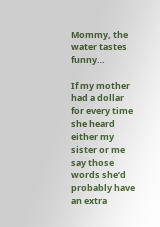Mommy, the water tastes funny…

If my mother had a dollar for every time she heard either my sister or me say those words she’d probably have an extra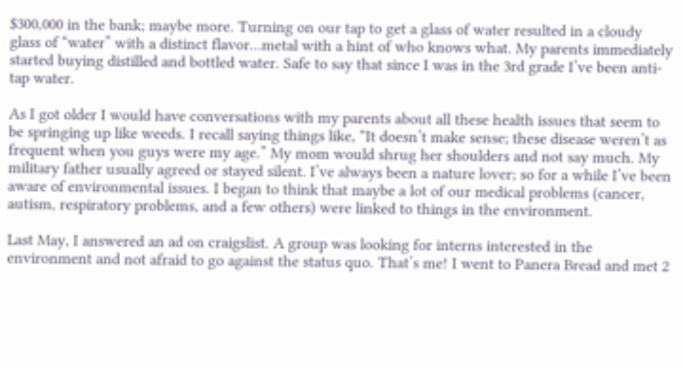$300,000 in the bank; maybe more. Turning on our tap to get a glass of water resulted in a cloudy glass of “water” with a distinct flavor…metal with a hint of who knows what. My parents immediately started buying distilled and bottled water. Safe to say that since I was in the 3rd grade I’ve been anti-tap water.

As I got older I would have conversations with my parents about all these health issues that seem to be springing up like weeds. I recall saying things like, “It doesn’t make sense; these disease weren’t as frequent when you guys were my age.” My mom would shrug her shoulders and not say much. My military father usually agreed or stayed silent. I’ve always been a nature lover; so for a while I’ve been aware of environmental issues. I began to think that maybe a lot of our medical problems (cancer, autism, respiratory problems, and a few others) were linked to things in the environment.

Last May, I answered an ad on craigslist. A group was looking for interns interested in the environment and not afraid to go against the status quo. That’s me! I went to Panera Bread and met 2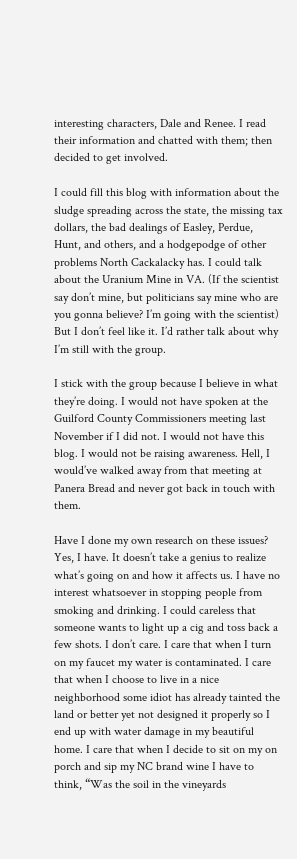interesting characters, Dale and Renee. I read their information and chatted with them; then decided to get involved.

I could fill this blog with information about the sludge spreading across the state, the missing tax dollars, the bad dealings of Easley, Perdue, Hunt, and others, and a hodgepodge of other problems North Cackalacky has. I could talk about the Uranium Mine in VA. (If the scientist say don’t mine, but politicians say mine who are you gonna believe? I’m going with the scientist) But I don’t feel like it. I’d rather talk about why I’m still with the group.

I stick with the group because I believe in what they’re doing. I would not have spoken at the Guilford County Commissioners meeting last November if I did not. I would not have this blog. I would not be raising awareness. Hell, I would’ve walked away from that meeting at Panera Bread and never got back in touch with them.

Have I done my own research on these issues? Yes, I have. It doesn’t take a genius to realize what’s going on and how it affects us. I have no interest whatsoever in stopping people from smoking and drinking. I could careless that someone wants to light up a cig and toss back a few shots. I don’t care. I care that when I turn on my faucet my water is contaminated. I care that when I choose to live in a nice neighborhood some idiot has already tainted the land or better yet not designed it properly so I end up with water damage in my beautiful home. I care that when I decide to sit on my on porch and sip my NC brand wine I have to think, “Was the soil in the vineyards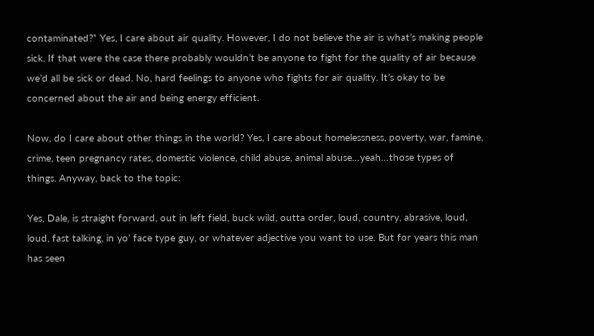contaminated?” Yes, I care about air quality. However, I do not believe the air is what’s making people sick. If that were the case there probably wouldn’t be anyone to fight for the quality of air because we’d all be sick or dead. No, hard feelings to anyone who fights for air quality. It’s okay to be concerned about the air and being energy efficient.

Now, do I care about other things in the world? Yes, I care about homelessness, poverty, war, famine, crime, teen pregnancy rates, domestic violence, child abuse, animal abuse…yeah…those types of things. Anyway, back to the topic:

Yes, Dale, is straight forward, out in left field, buck wild, outta order, loud, country, abrasive, loud, loud, fast talking, in yo’ face type guy, or whatever adjective you want to use. But for years this man has seen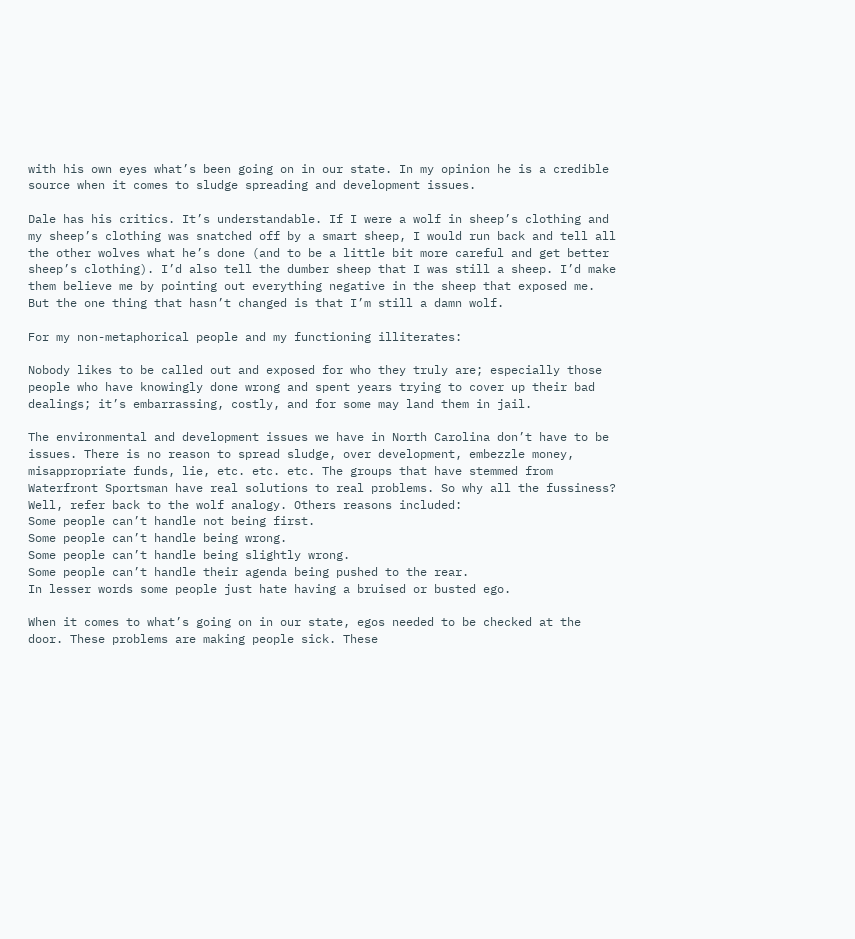with his own eyes what’s been going on in our state. In my opinion he is a credible source when it comes to sludge spreading and development issues.

Dale has his critics. It’s understandable. If I were a wolf in sheep’s clothing and my sheep’s clothing was snatched off by a smart sheep, I would run back and tell all the other wolves what he’s done (and to be a little bit more careful and get better sheep’s clothing). I’d also tell the dumber sheep that I was still a sheep. I’d make them believe me by pointing out everything negative in the sheep that exposed me. But the one thing that hasn’t changed is that I’m still a damn wolf.

For my non-metaphorical people and my functioning illiterates:

Nobody likes to be called out and exposed for who they truly are; especially those people who have knowingly done wrong and spent years trying to cover up their bad dealings; it’s embarrassing, costly, and for some may land them in jail.

The environmental and development issues we have in North Carolina don’t have to be issues. There is no reason to spread sludge, over development, embezzle money, misappropriate funds, lie, etc. etc. etc. The groups that have stemmed from Waterfront Sportsman have real solutions to real problems. So why all the fussiness? Well, refer back to the wolf analogy. Others reasons included:
Some people can’t handle not being first.
Some people can’t handle being wrong.
Some people can’t handle being slightly wrong.
Some people can’t handle their agenda being pushed to the rear.
In lesser words some people just hate having a bruised or busted ego.

When it comes to what’s going on in our state, egos needed to be checked at the door. These problems are making people sick. These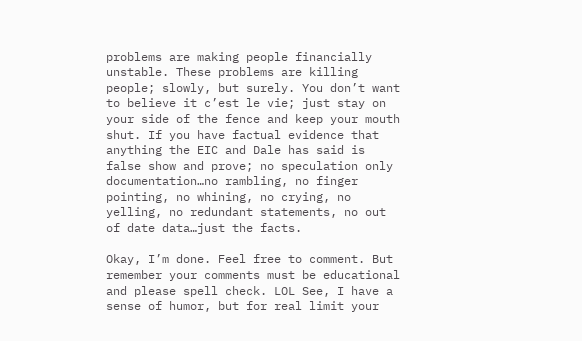problems are making people financially unstable. These problems are killing people; slowly, but surely. You don’t want to believe it c’est le vie; just stay on your side of the fence and keep your mouth shut. If you have factual evidence that anything the EIC and Dale has said is false show and prove; no speculation only documentation…no rambling, no finger pointing, no whining, no crying, no yelling, no redundant statements, no out of date data…just the facts.

Okay, I’m done. Feel free to comment. But remember your comments must be educational and please spell check. LOL See, I have a sense of humor, but for real limit your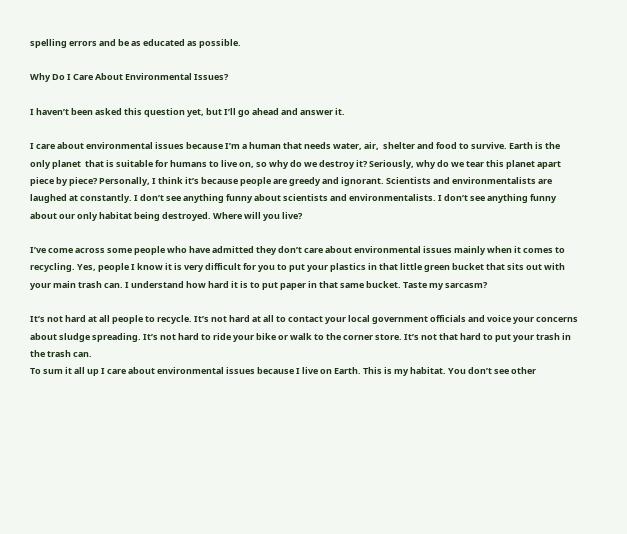spelling errors and be as educated as possible.

Why Do I Care About Environmental Issues?

I haven’t been asked this question yet, but I’ll go ahead and answer it.

I care about environmental issues because I’m a human that needs water, air,  shelter and food to survive. Earth is the only planet  that is suitable for humans to live on, so why do we destroy it? Seriously, why do we tear this planet apart piece by piece? Personally, I think it’s because people are greedy and ignorant. Scientists and environmentalists are laughed at constantly. I don’t see anything funny about scientists and environmentalists. I don’t see anything funny about our only habitat being destroyed. Where will you live?

I’ve come across some people who have admitted they don’t care about environmental issues mainly when it comes to recycling. Yes, people I know it is very difficult for you to put your plastics in that little green bucket that sits out with your main trash can. I understand how hard it is to put paper in that same bucket. Taste my sarcasm?

It’s not hard at all people to recycle. It’s not hard at all to contact your local government officials and voice your concerns about sludge spreading. It’s not hard to ride your bike or walk to the corner store. It’s not that hard to put your trash in the trash can.
To sum it all up I care about environmental issues because I live on Earth. This is my habitat. You don’t see other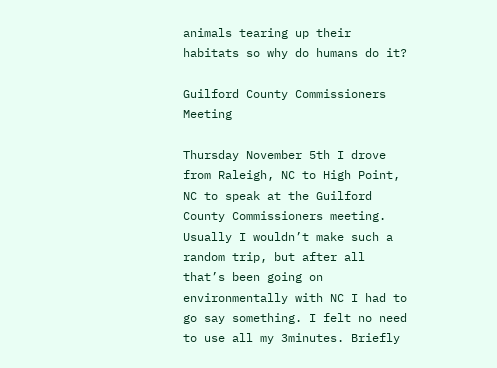animals tearing up their habitats so why do humans do it?

Guilford County Commissioners Meeting

Thursday November 5th I drove from Raleigh, NC to High Point, NC to speak at the Guilford County Commissioners meeting. Usually I wouldn’t make such a random trip, but after all that’s been going on environmentally with NC I had to go say something. I felt no need to use all my 3minutes. Briefly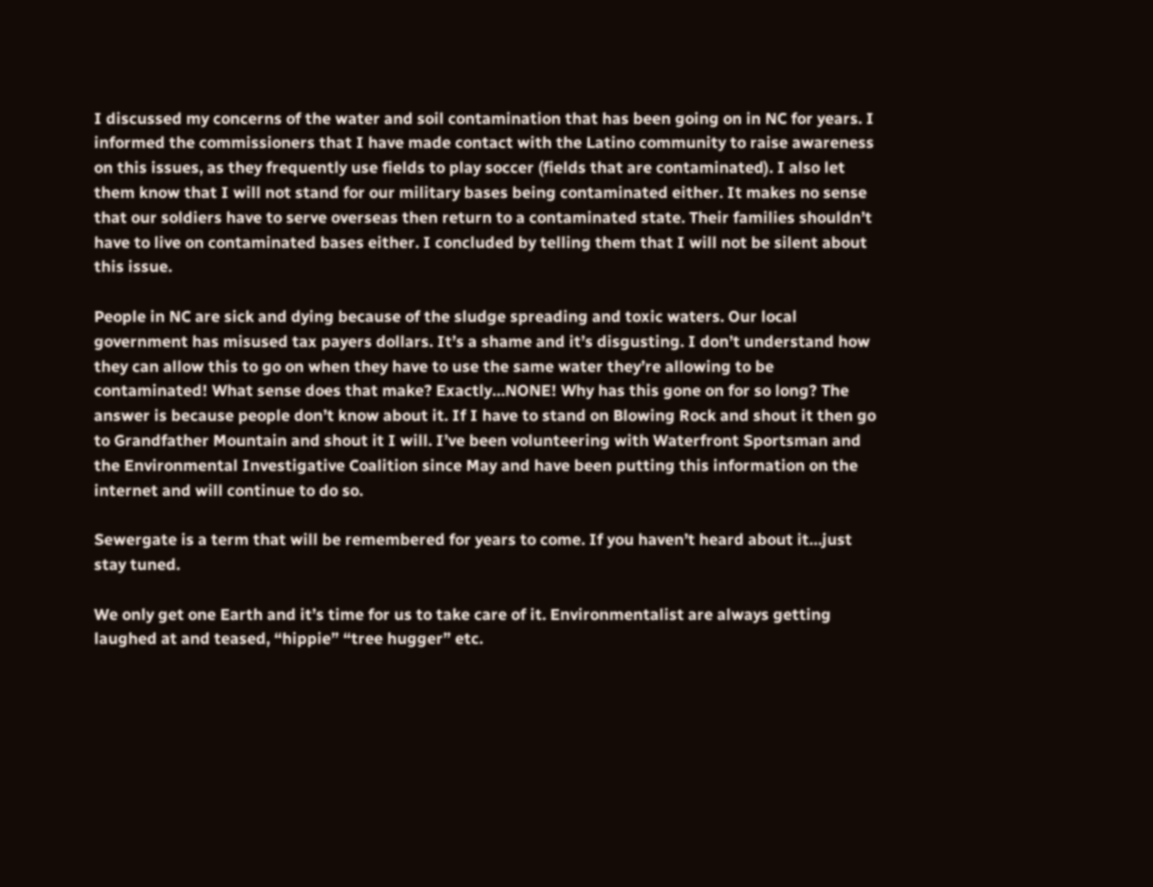I discussed my concerns of the water and soil contamination that has been going on in NC for years. I informed the commissioners that I have made contact with the Latino community to raise awareness on this issues, as they frequently use fields to play soccer (fields that are contaminated). I also let them know that I will not stand for our military bases being contaminated either. It makes no sense that our soldiers have to serve overseas then return to a contaminated state. Their families shouldn’t have to live on contaminated bases either. I concluded by telling them that I will not be silent about this issue.

People in NC are sick and dying because of the sludge spreading and toxic waters. Our local government has misused tax payers dollars. It’s a shame and it’s disgusting. I don’t understand how they can allow this to go on when they have to use the same water they’re allowing to be contaminated! What sense does that make? Exactly…NONE! Why has this gone on for so long? The answer is because people don’t know about it. If I have to stand on Blowing Rock and shout it then go to Grandfather Mountain and shout it I will. I’ve been volunteering with Waterfront Sportsman and the Environmental Investigative Coalition since May and have been putting this information on the internet and will continue to do so.

Sewergate is a term that will be remembered for years to come. If you haven’t heard about it…just stay tuned.

We only get one Earth and it’s time for us to take care of it. Environmentalist are always getting laughed at and teased, “hippie” “tree hugger” etc.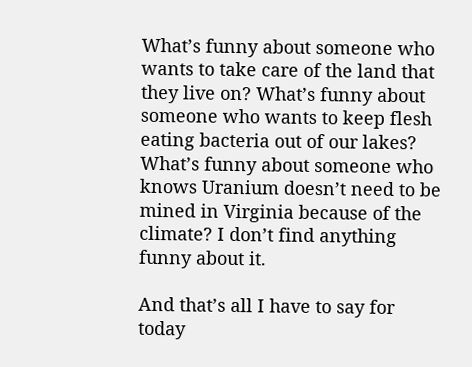What’s funny about someone who wants to take care of the land that they live on? What’s funny about someone who wants to keep flesh eating bacteria out of our lakes? What’s funny about someone who knows Uranium doesn’t need to be mined in Virginia because of the climate? I don’t find anything funny about it.

And that’s all I have to say for today